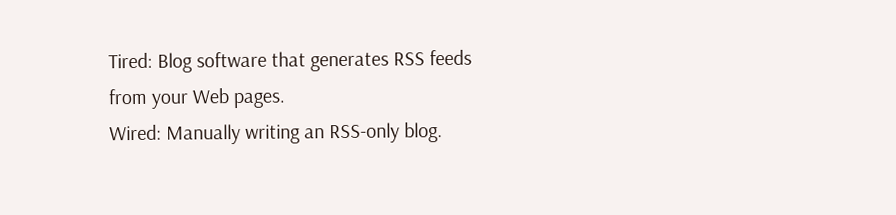Tired: Blog software that generates RSS feeds from your Web pages.
Wired: Manually writing an RSS-only blog.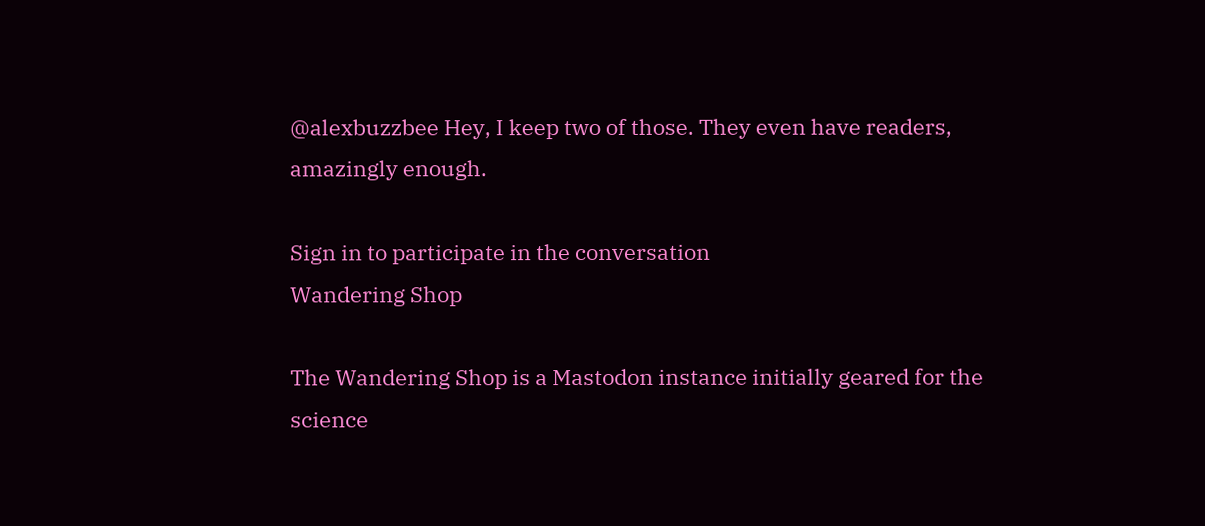@alexbuzzbee Hey, I keep two of those. They even have readers, amazingly enough.

Sign in to participate in the conversation
Wandering Shop

The Wandering Shop is a Mastodon instance initially geared for the science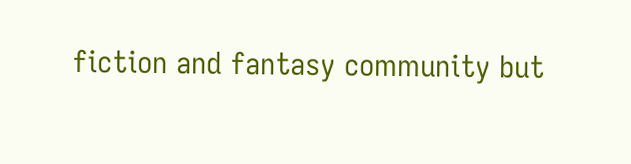fiction and fantasy community but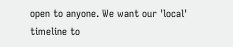open to anyone. We want our 'local' timeline to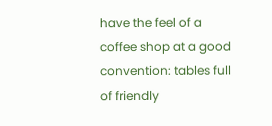have the feel of a coffee shop at a good convention: tables full of friendly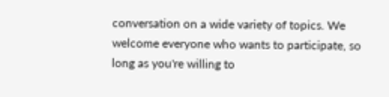conversation on a wide variety of topics. We welcome everyone who wants to participate, so long as you're willing to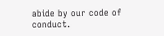abide by our code of conduct.